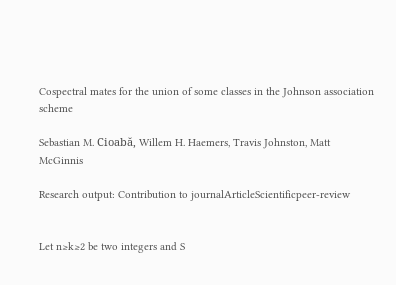Cospectral mates for the union of some classes in the Johnson association scheme

Sebastian M. Cioabă, Willem H. Haemers, Travis Johnston, Matt McGinnis

Research output: Contribution to journalArticleScientificpeer-review


Let n≥k≥2 be two integers and S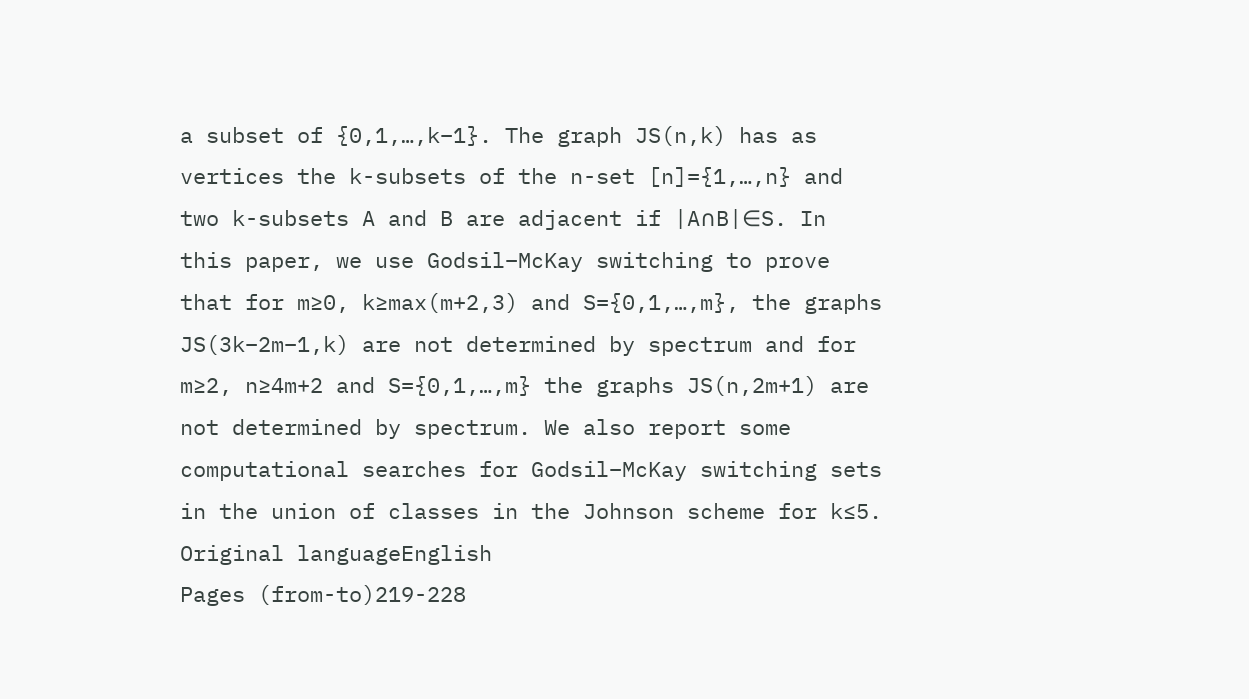a subset of {0,1,…,k−1}. The graph JS(n,k) has as vertices the k-subsets of the n-set [n]={1,…,n} and two k-subsets A and B are adjacent if |A∩B|∈S. In this paper, we use Godsil–McKay switching to prove that for m≥0, k≥max(m+2,3) and S={0,1,…,m}, the graphs JS(3k−2m−1,k) are not determined by spectrum and for m≥2, n≥4m+2 and S={0,1,…,m} the graphs JS(n,2m+1) are not determined by spectrum. We also report some computational searches for Godsil–McKay switching sets in the union of classes in the Johnson scheme for k≤5.
Original languageEnglish
Pages (from-to)219-228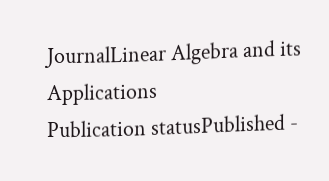JournalLinear Algebra and its Applications
Publication statusPublished -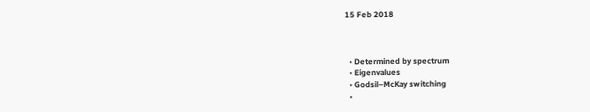15 Feb 2018



  • Determined by spectrum
  • Eigenvalues
  • Godsil–McKay switching
  •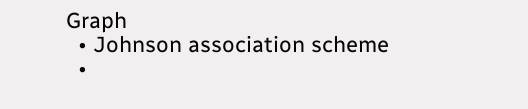Graph
  • Johnson association scheme
  •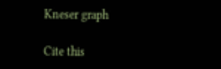Kneser graph

Cite this